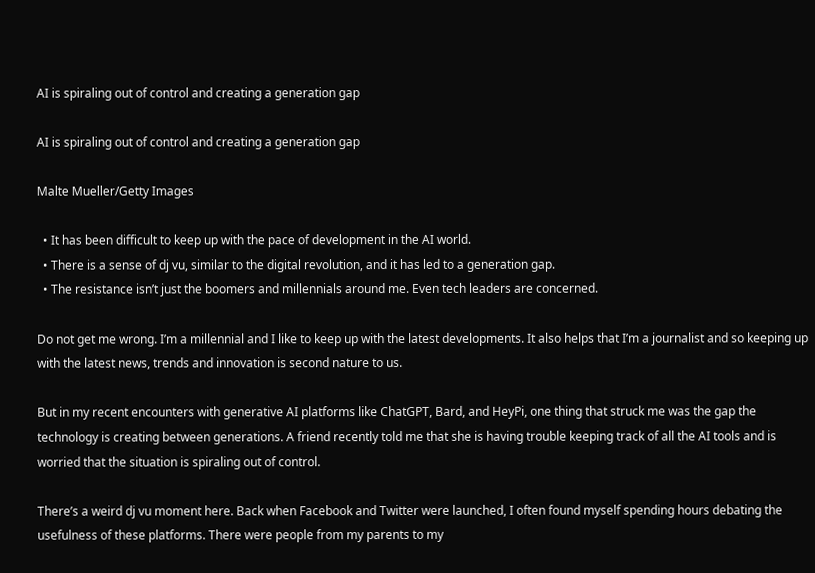AI is spiraling out of control and creating a generation gap

AI is spiraling out of control and creating a generation gap

Malte Mueller/Getty Images

  • It has been difficult to keep up with the pace of development in the AI world.
  • There is a sense of dj vu, similar to the digital revolution, and it has led to a generation gap.
  • The resistance isn’t just the boomers and millennials around me. Even tech leaders are concerned.

Do not get me wrong. I’m a millennial and I like to keep up with the latest developments. It also helps that I’m a journalist and so keeping up with the latest news, trends and innovation is second nature to us.

But in my recent encounters with generative AI platforms like ChatGPT, Bard, and HeyPi, one thing that struck me was the gap the technology is creating between generations. A friend recently told me that she is having trouble keeping track of all the AI tools and is worried that the situation is spiraling out of control.

There’s a weird dj vu moment here. Back when Facebook and Twitter were launched, I often found myself spending hours debating the usefulness of these platforms. There were people from my parents to my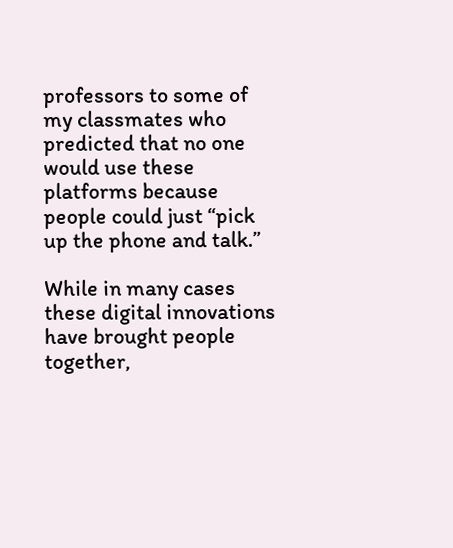professors to some of my classmates who predicted that no one would use these platforms because people could just “pick up the phone and talk.”

While in many cases these digital innovations have brought people together,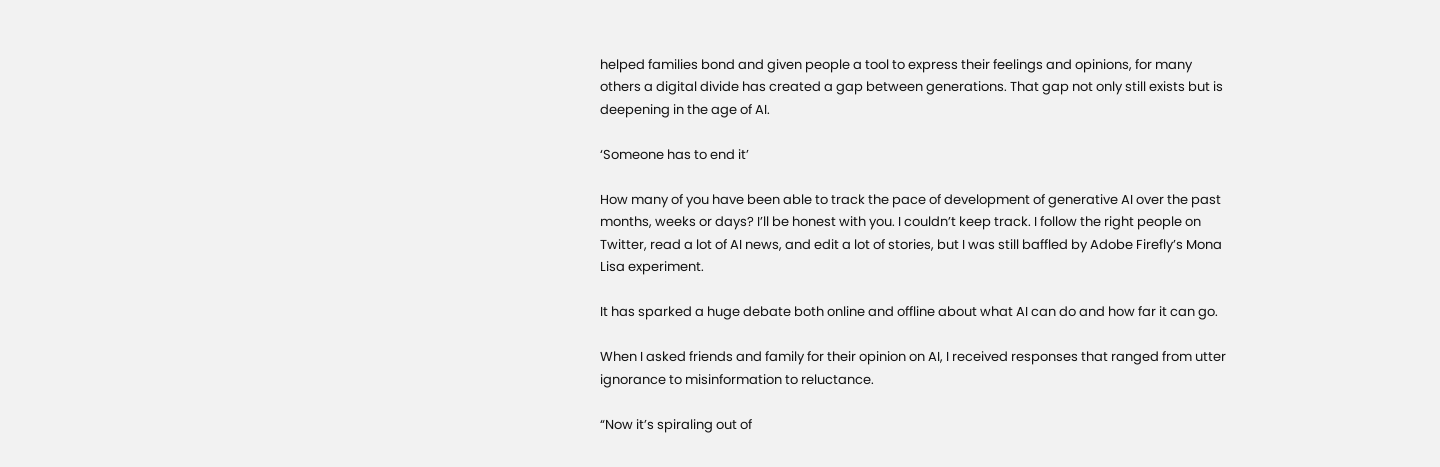helped families bond and given people a tool to express their feelings and opinions, for many others a digital divide has created a gap between generations. That gap not only still exists but is deepening in the age of AI.

‘Someone has to end it’

How many of you have been able to track the pace of development of generative AI over the past months, weeks or days? I’ll be honest with you. I couldn’t keep track. I follow the right people on Twitter, read a lot of AI news, and edit a lot of stories, but I was still baffled by Adobe Firefly’s Mona Lisa experiment.

It has sparked a huge debate both online and offline about what AI can do and how far it can go.

When I asked friends and family for their opinion on AI, I received responses that ranged from utter ignorance to misinformation to reluctance.

“Now it’s spiraling out of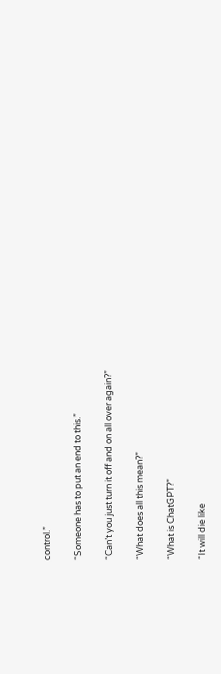control.”

“Someone has to put an end to this.”

“Can’t you just turn it off and on all over again?”

“What does all this mean?”

“What is ChatGPT?”

“It will die like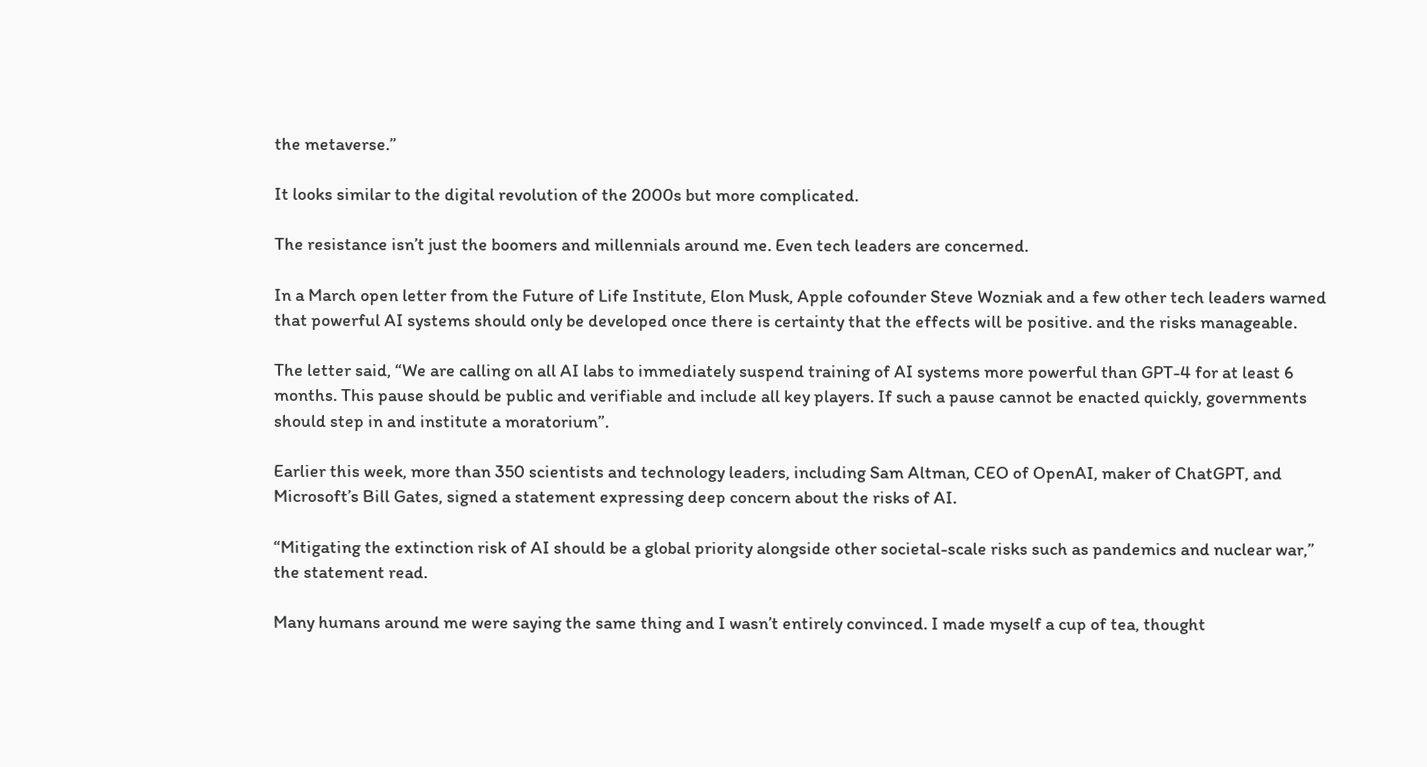the metaverse.”

It looks similar to the digital revolution of the 2000s but more complicated.

The resistance isn’t just the boomers and millennials around me. Even tech leaders are concerned.

In a March open letter from the Future of Life Institute, Elon Musk, Apple cofounder Steve Wozniak and a few other tech leaders warned that powerful AI systems should only be developed once there is certainty that the effects will be positive. and the risks manageable.

The letter said, “We are calling on all AI labs to immediately suspend training of AI systems more powerful than GPT-4 for at least 6 months. This pause should be public and verifiable and include all key players. If such a pause cannot be enacted quickly, governments should step in and institute a moratorium”.

Earlier this week, more than 350 scientists and technology leaders, including Sam Altman, CEO of OpenAI, maker of ChatGPT, and Microsoft’s Bill Gates, signed a statement expressing deep concern about the risks of AI.

“Mitigating the extinction risk of AI should be a global priority alongside other societal-scale risks such as pandemics and nuclear war,” the statement read.

Many humans around me were saying the same thing and I wasn’t entirely convinced. I made myself a cup of tea, thought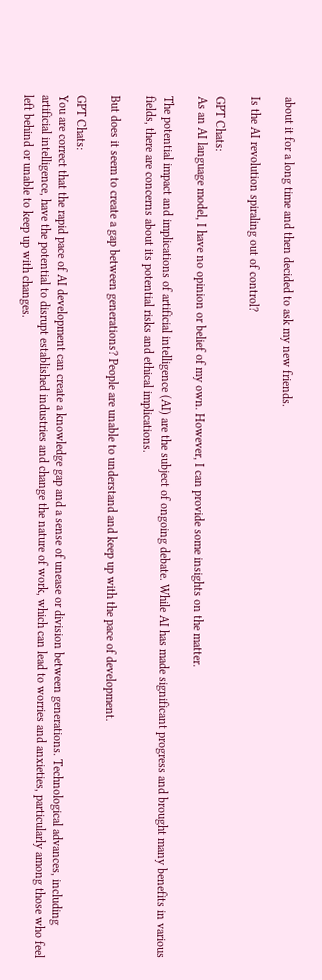about it for a long time and then decided to ask my new friends.

Is the AI revolution spiraling out of control?

GPT Chats:
As an AI language model, I have no opinion or belief of my own. However, I can provide some insights on the matter.

The potential impact and implications of artificial intelligence (AI) are the subject of ongoing debate. While AI has made significant progress and brought many benefits in various fields, there are concerns about its potential risks and ethical implications.

But does it seem to create a gap between generations? People are unable to understand and keep up with the pace of development.

GPT Chats:
You are correct that the rapid pace of AI development can create a knowledge gap and a sense of unease or division between generations. Technological advances, including artificial intelligence, have the potential to disrupt established industries and change the nature of work, which can lead to worries and anxieties, particularly among those who feel left behind or unable to keep up with changes.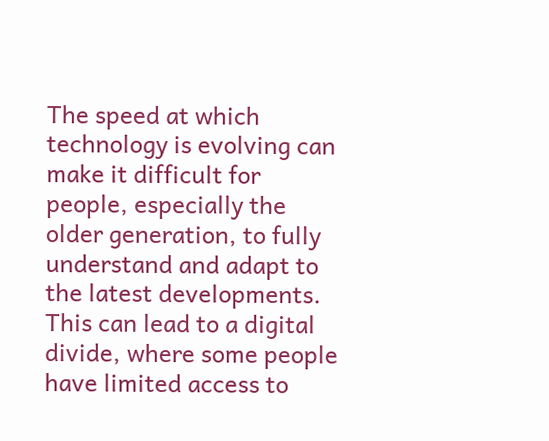The speed at which technology is evolving can make it difficult for people, especially the older generation, to fully understand and adapt to the latest developments. This can lead to a digital divide, where some people have limited access to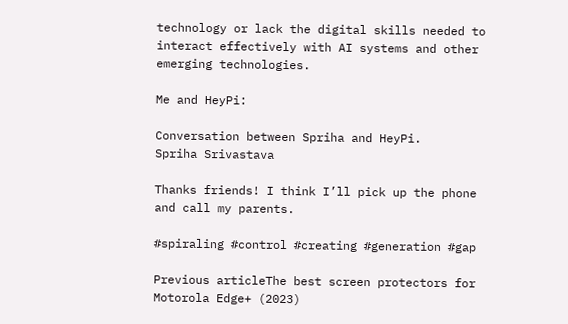technology or lack the digital skills needed to interact effectively with AI systems and other emerging technologies.

Me and HeyPi:

Conversation between Spriha and HeyPi.
Spriha Srivastava

Thanks friends! I think I’ll pick up the phone and call my parents.

#spiraling #control #creating #generation #gap

Previous articleThe best screen protectors for Motorola Edge+ (2023)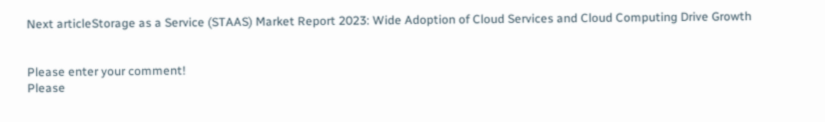Next articleStorage as a Service (STAAS) Market Report 2023: Wide Adoption of Cloud Services and Cloud Computing Drive Growth


Please enter your comment!
Please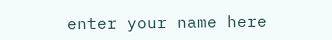enter your name here